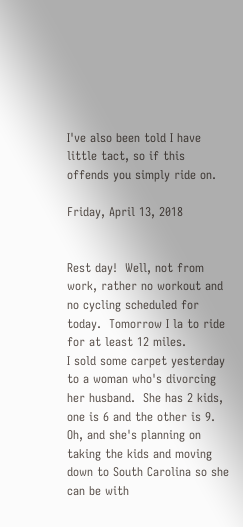I've also been told I have little tact, so if this offends you simply ride on.

Friday, April 13, 2018


Rest day!  Well, not from work, rather no workout and no cycling scheduled for today.  Tomorrow I la to ride for at least 12 miles.
I sold some carpet yesterday to a woman who's divorcing her husband.  She has 2 kids, one is 6 and the other is 9.  Oh, and she's planning on taking the kids and moving down to South Carolina so she can be with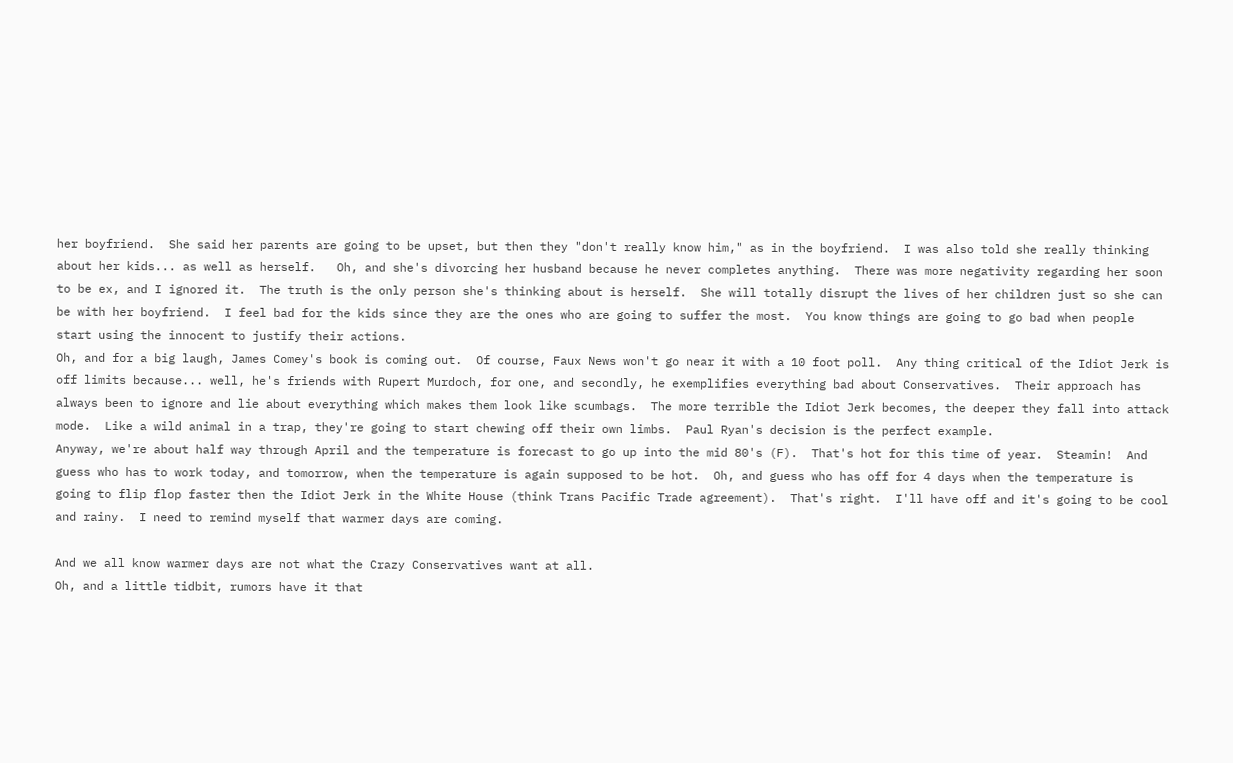her boyfriend.  She said her parents are going to be upset, but then they "don't really know him," as in the boyfriend.  I was also told she really thinking about her kids... as well as herself.   Oh, and she's divorcing her husband because he never completes anything.  There was more negativity regarding her soon to be ex, and I ignored it.  The truth is the only person she's thinking about is herself.  She will totally disrupt the lives of her children just so she can be with her boyfriend.  I feel bad for the kids since they are the ones who are going to suffer the most.  You know things are going to go bad when people start using the innocent to justify their actions.
Oh, and for a big laugh, James Comey's book is coming out.  Of course, Faux News won't go near it with a 10 foot poll.  Any thing critical of the Idiot Jerk is off limits because... well, he's friends with Rupert Murdoch, for one, and secondly, he exemplifies everything bad about Conservatives.  Their approach has always been to ignore and lie about everything which makes them look like scumbags.  The more terrible the Idiot Jerk becomes, the deeper they fall into attack mode.  Like a wild animal in a trap, they're going to start chewing off their own limbs.  Paul Ryan's decision is the perfect example.
Anyway, we're about half way through April and the temperature is forecast to go up into the mid 80's (F).  That's hot for this time of year.  Steamin!  And guess who has to work today, and tomorrow, when the temperature is again supposed to be hot.  Oh, and guess who has off for 4 days when the temperature is going to flip flop faster then the Idiot Jerk in the White House (think Trans Pacific Trade agreement).  That's right.  I'll have off and it's going to be cool and rainy.  I need to remind myself that warmer days are coming.

And we all know warmer days are not what the Crazy Conservatives want at all.
Oh, and a little tidbit, rumors have it that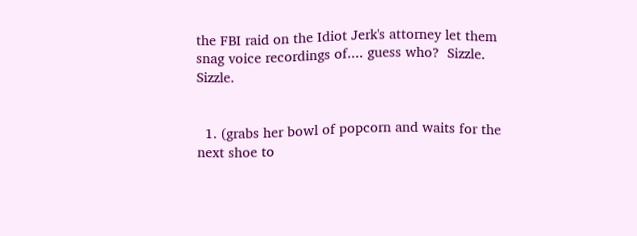the FBI raid on the Idiot Jerk's attorney let them snag voice recordings of.... guess who?  Sizzle.  Sizzle.


  1. (grabs her bowl of popcorn and waits for the next shoe to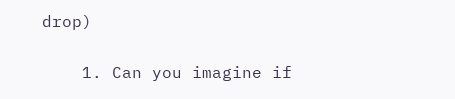drop)

    1. Can you imagine if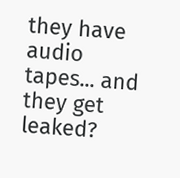they have audio tapes... and they get leaked?